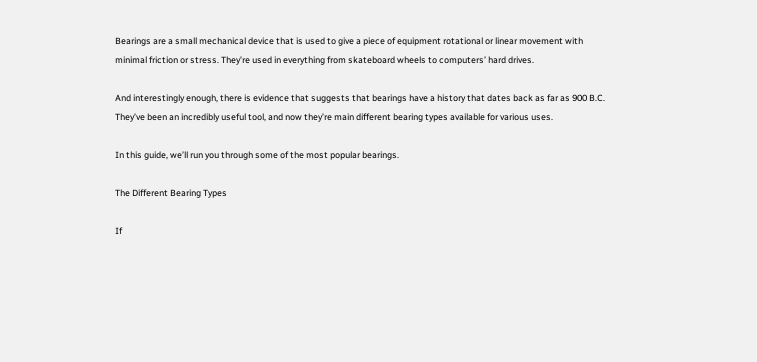Bearings are a small mechanical device that is used to give a piece of equipment rotational or linear movement with minimal friction or stress. They’re used in everything from skateboard wheels to computers’ hard drives.

And interestingly enough, there is evidence that suggests that bearings have a history that dates back as far as 900 B.C. They’ve been an incredibly useful tool, and now they’re main different bearing types available for various uses.

In this guide, we’ll run you through some of the most popular bearings.

The Different Bearing Types

If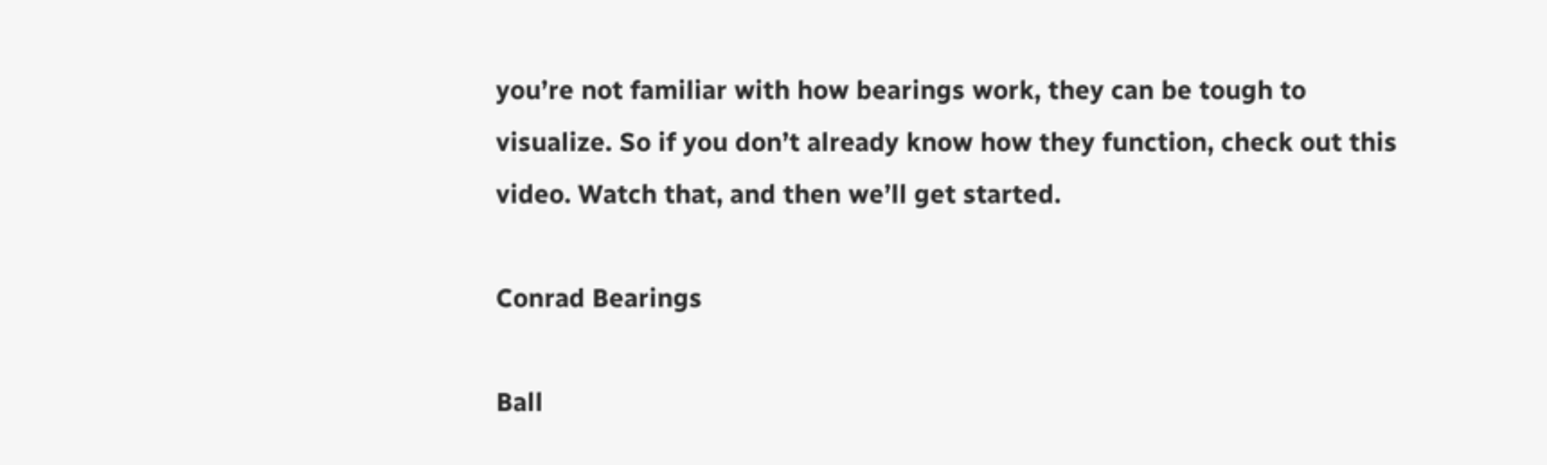you’re not familiar with how bearings work, they can be tough to visualize. So if you don’t already know how they function, check out this video. Watch that, and then we’ll get started.

Conrad Bearings

Ball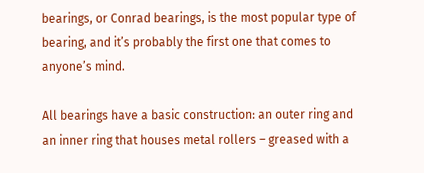bearings, or Conrad bearings, is the most popular type of bearing, and it’s probably the first one that comes to anyone’s mind.

All bearings have a basic construction: an outer ring and an inner ring that houses metal rollers – greased with a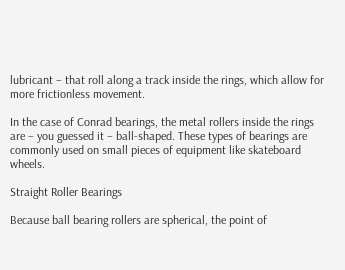lubricant – that roll along a track inside the rings, which allow for more frictionless movement.

In the case of Conrad bearings, the metal rollers inside the rings are – you guessed it – ball-shaped. These types of bearings are commonly used on small pieces of equipment like skateboard wheels.

Straight Roller Bearings

Because ball bearing rollers are spherical, the point of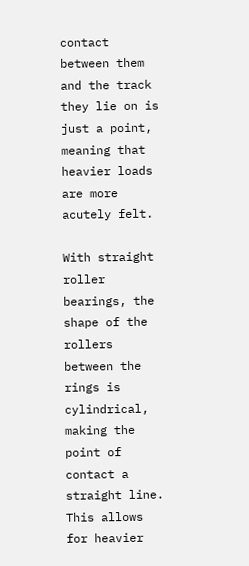contact between them and the track they lie on is just a point, meaning that heavier loads are more acutely felt.

With straight roller bearings, the shape of the rollers between the rings is cylindrical, making the point of contact a straight line. This allows for heavier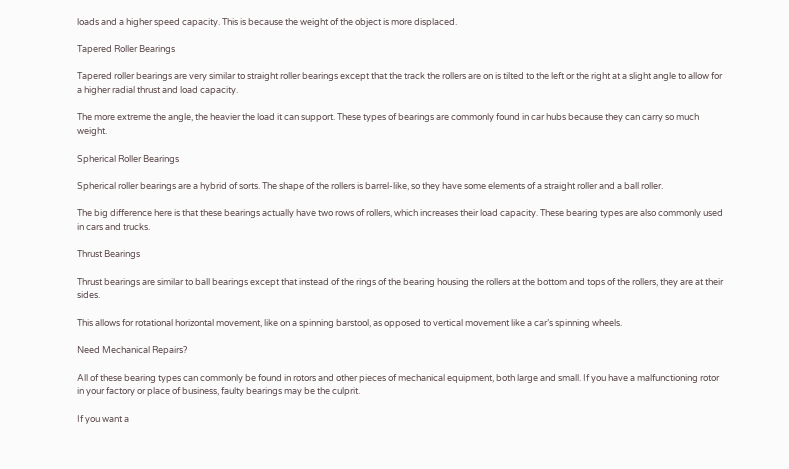loads and a higher speed capacity. This is because the weight of the object is more displaced.

Tapered Roller Bearings

Tapered roller bearings are very similar to straight roller bearings except that the track the rollers are on is tilted to the left or the right at a slight angle to allow for a higher radial thrust and load capacity.

The more extreme the angle, the heavier the load it can support. These types of bearings are commonly found in car hubs because they can carry so much weight.

Spherical Roller Bearings

Spherical roller bearings are a hybrid of sorts. The shape of the rollers is barrel-like, so they have some elements of a straight roller and a ball roller.

The big difference here is that these bearings actually have two rows of rollers, which increases their load capacity. These bearing types are also commonly used in cars and trucks.

Thrust Bearings

Thrust bearings are similar to ball bearings except that instead of the rings of the bearing housing the rollers at the bottom and tops of the rollers, they are at their sides.

This allows for rotational horizontal movement, like on a spinning barstool, as opposed to vertical movement like a car’s spinning wheels.

Need Mechanical Repairs?

All of these bearing types can commonly be found in rotors and other pieces of mechanical equipment, both large and small. If you have a malfunctioning rotor in your factory or place of business, faulty bearings may be the culprit.

If you want a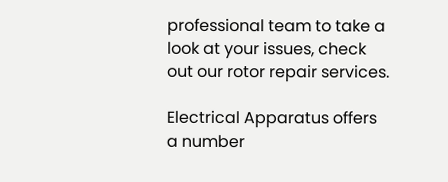professional team to take a look at your issues, check out our rotor repair services.

Electrical Apparatus offers a number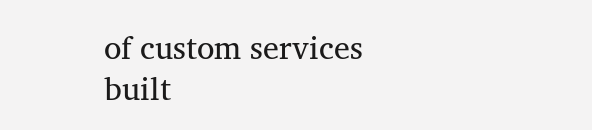of custom services built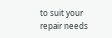to suit your repair needs